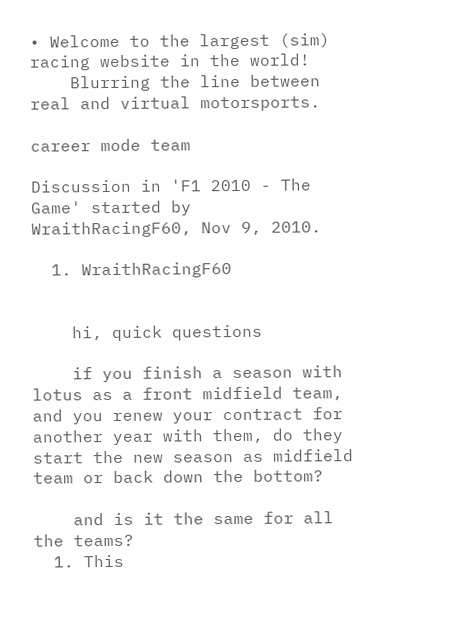• Welcome to the largest (sim) racing website in the world!
    Blurring the line between real and virtual motorsports.

career mode team

Discussion in 'F1 2010 - The Game' started by WraithRacingF60, Nov 9, 2010.

  1. WraithRacingF60


    hi, quick questions

    if you finish a season with lotus as a front midfield team, and you renew your contract for another year with them, do they start the new season as midfield team or back down the bottom?

    and is it the same for all the teams?
  1. This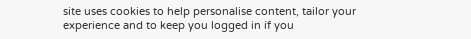site uses cookies to help personalise content, tailor your experience and to keep you logged in if you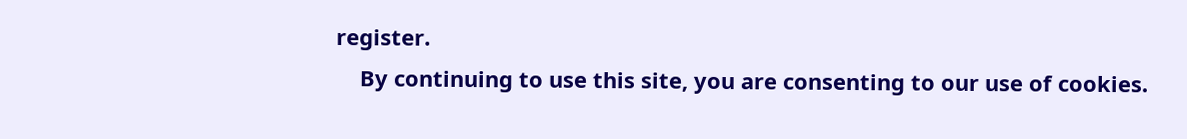register.
    By continuing to use this site, you are consenting to our use of cookies.